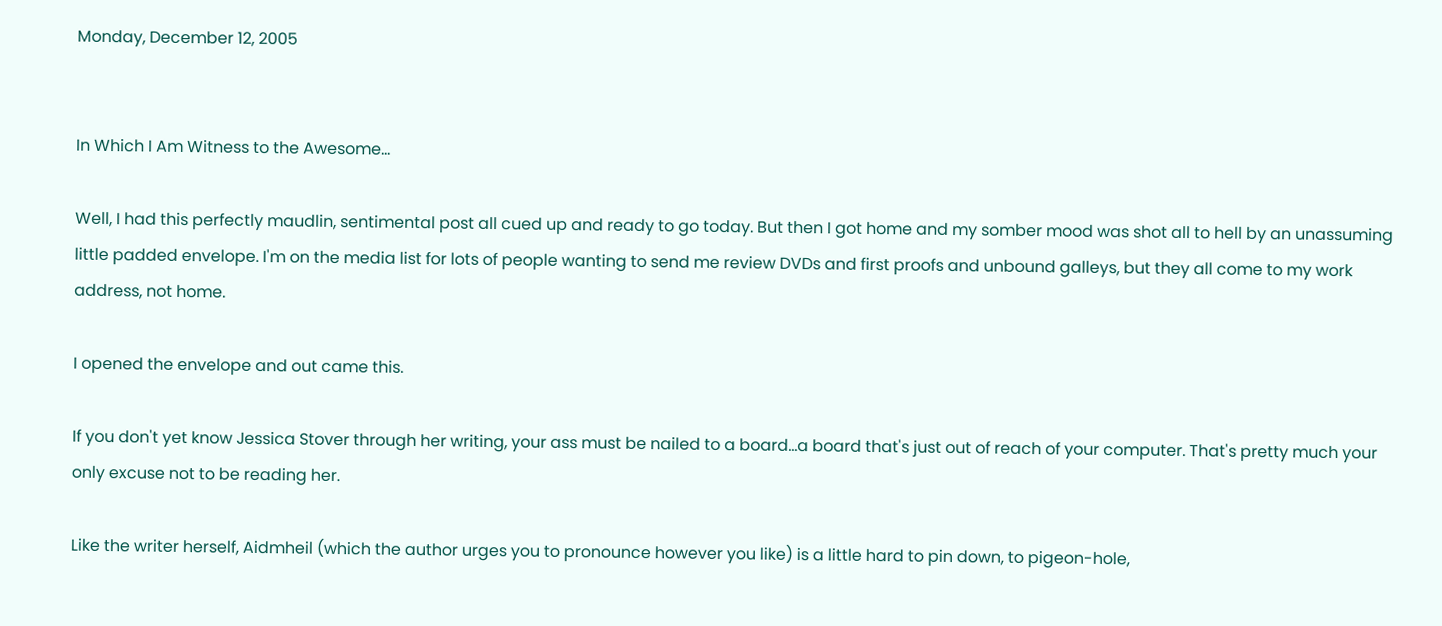Monday, December 12, 2005


In Which I Am Witness to the Awesome...

Well, I had this perfectly maudlin, sentimental post all cued up and ready to go today. But then I got home and my somber mood was shot all to hell by an unassuming little padded envelope. I'm on the media list for lots of people wanting to send me review DVDs and first proofs and unbound galleys, but they all come to my work address, not home.

I opened the envelope and out came this.

If you don't yet know Jessica Stover through her writing, your ass must be nailed to a board...a board that's just out of reach of your computer. That's pretty much your only excuse not to be reading her.

Like the writer herself, Aidmheil (which the author urges you to pronounce however you like) is a little hard to pin down, to pigeon-hole,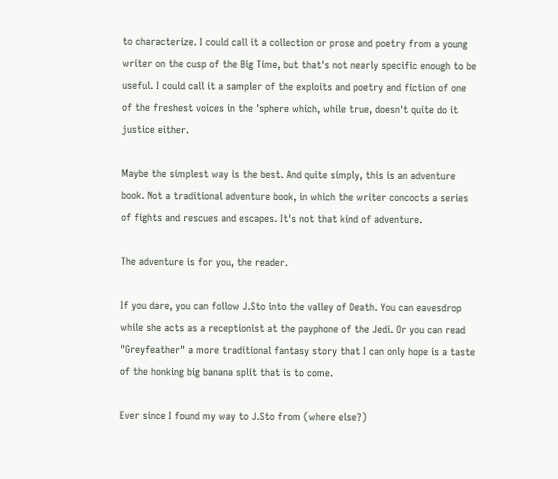to characterize. I could call it a collection or prose and poetry from a young writer on the cusp of the Big Time, but that's not nearly specific enough to be useful. I could call it a sampler of the exploits and poetry and fiction of one of the freshest voices in the 'sphere which, while true, doesn't quite do it justice either.

Maybe the simplest way is the best. And quite simply, this is an adventure book. Not a traditional adventure book, in which the writer concocts a series of fights and rescues and escapes. It's not that kind of adventure.

The adventure is for you, the reader.

If you dare, you can follow J.Sto into the valley of Death. You can eavesdrop while she acts as a receptionist at the payphone of the Jedi. Or you can read "Greyfeather" a more traditional fantasy story that I can only hope is a taste of the honking big banana split that is to come.

Ever since I found my way to J.Sto from (where else?)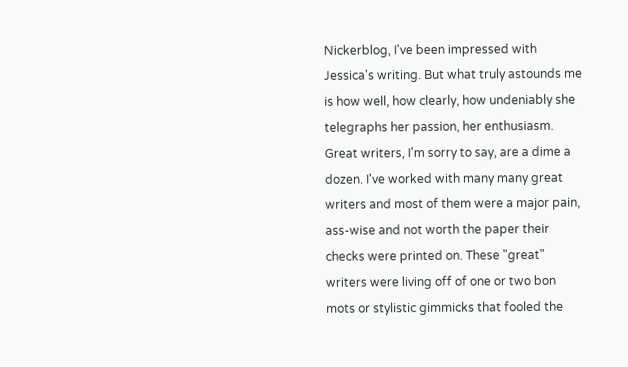Nickerblog, I've been impressed with Jessica's writing. But what truly astounds me is how well, how clearly, how undeniably she telegraphs her passion, her enthusiasm. Great writers, I'm sorry to say, are a dime a dozen. I've worked with many many great writers and most of them were a major pain, ass-wise and not worth the paper their checks were printed on. These "great" writers were living off of one or two bon mots or stylistic gimmicks that fooled the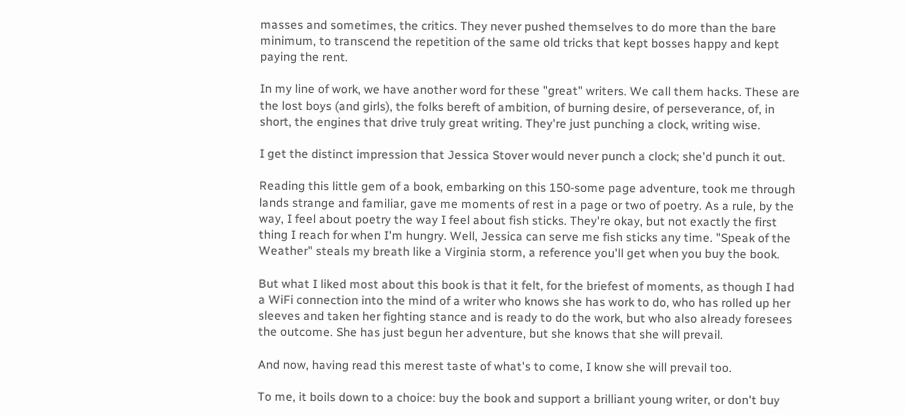masses and sometimes, the critics. They never pushed themselves to do more than the bare minimum, to transcend the repetition of the same old tricks that kept bosses happy and kept paying the rent.

In my line of work, we have another word for these "great" writers. We call them hacks. These are the lost boys (and girls), the folks bereft of ambition, of burning desire, of perseverance, of, in short, the engines that drive truly great writing. They're just punching a clock, writing wise.

I get the distinct impression that Jessica Stover would never punch a clock; she'd punch it out.

Reading this little gem of a book, embarking on this 150-some page adventure, took me through lands strange and familiar, gave me moments of rest in a page or two of poetry. As a rule, by the way, I feel about poetry the way I feel about fish sticks. They're okay, but not exactly the first thing I reach for when I'm hungry. Well, Jessica can serve me fish sticks any time. "Speak of the Weather" steals my breath like a Virginia storm, a reference you'll get when you buy the book.

But what I liked most about this book is that it felt, for the briefest of moments, as though I had a WiFi connection into the mind of a writer who knows she has work to do, who has rolled up her sleeves and taken her fighting stance and is ready to do the work, but who also already foresees the outcome. She has just begun her adventure, but she knows that she will prevail.

And now, having read this merest taste of what's to come, I know she will prevail too.

To me, it boils down to a choice: buy the book and support a brilliant young writer, or don't buy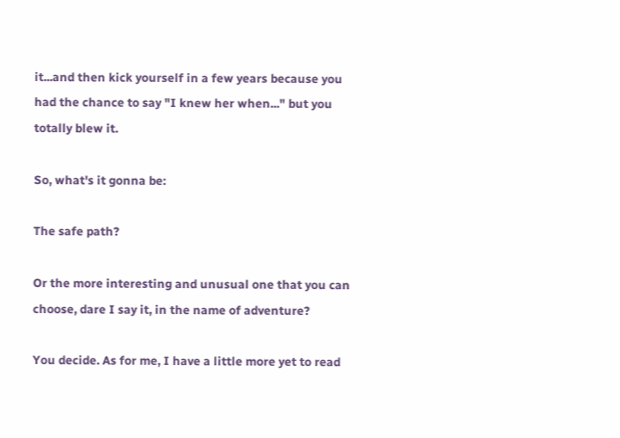it...and then kick yourself in a few years because you had the chance to say "I knew her when..." but you totally blew it.

So, what's it gonna be:

The safe path?

Or the more interesting and unusual one that you can choose, dare I say it, in the name of adventure?

You decide. As for me, I have a little more yet to read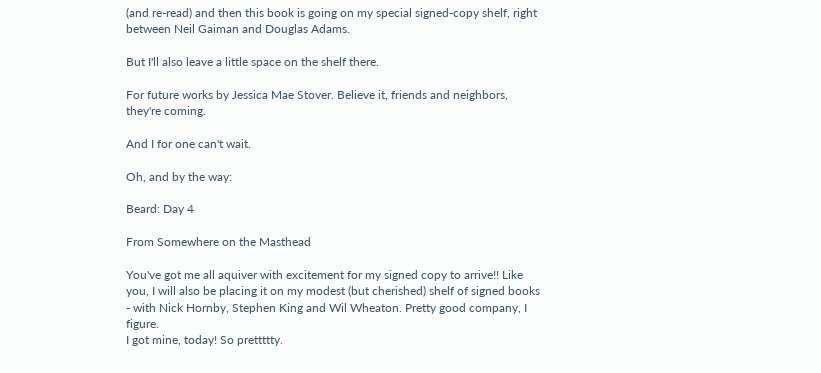(and re-read) and then this book is going on my special signed-copy shelf, right between Neil Gaiman and Douglas Adams.

But I'll also leave a little space on the shelf there.

For future works by Jessica Mae Stover. Believe it, friends and neighbors, they're coming.

And I for one can't wait.

Oh, and by the way:

Beard: Day 4

From Somewhere on the Masthead

You've got me all aquiver with excitement for my signed copy to arrive!! Like you, I will also be placing it on my modest (but cherished) shelf of signed books - with Nick Hornby, Stephen King and Wil Wheaton. Pretty good company, I figure.
I got mine, today! So prettttty.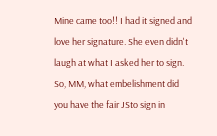Mine came too!! I had it signed and love her signature. She even didn't laugh at what I asked her to sign. So, MM, what embelishment did you have the fair JSto sign in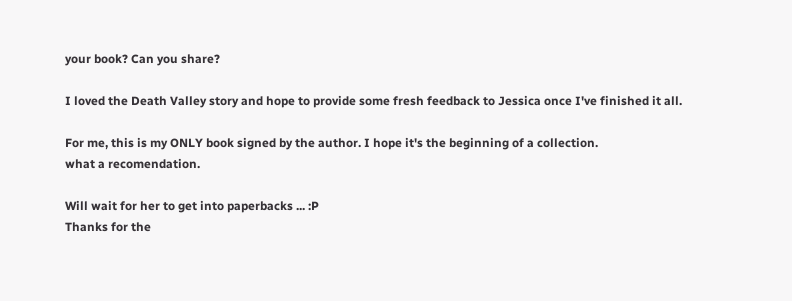your book? Can you share?

I loved the Death Valley story and hope to provide some fresh feedback to Jessica once I've finished it all.

For me, this is my ONLY book signed by the author. I hope it's the beginning of a collection.
what a recomendation.

Will wait for her to get into paperbacks ... :P
Thanks for the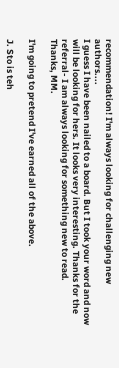recommendation! I'm always looking for challenging new authors....
I guess I have been nailed to a board. But I took your word and now will be looking for hers. It looks very interesting. Thanks for the referral- I am always looking for something new to read.
Thanks, MM.

I'm going to pretend I've earned all of the above.

J. Sto is teh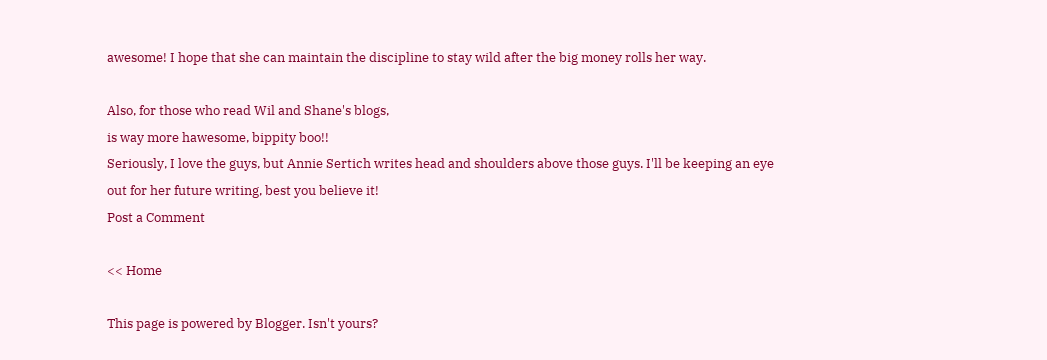awesome! I hope that she can maintain the discipline to stay wild after the big money rolls her way.

Also, for those who read Wil and Shane's blogs,
is way more hawesome, bippity boo!!
Seriously, I love the guys, but Annie Sertich writes head and shoulders above those guys. I'll be keeping an eye out for her future writing, best you believe it!
Post a Comment

<< Home

This page is powered by Blogger. Isn't yours?